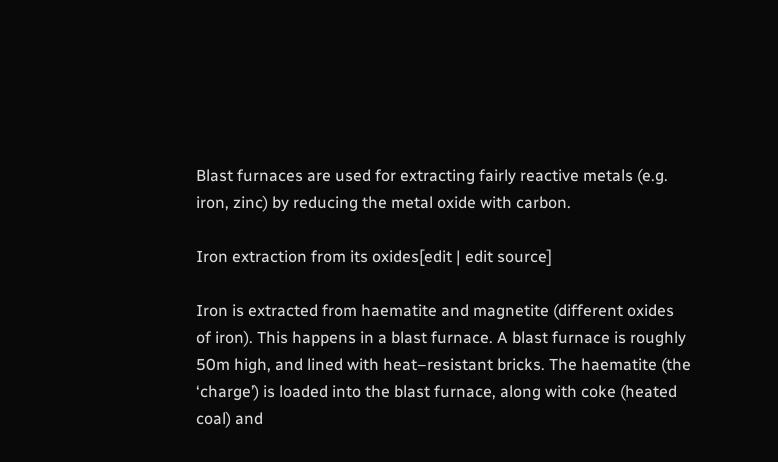Blast furnaces are used for extracting fairly reactive metals (e.g. iron, zinc) by reducing the metal oxide with carbon.

Iron extraction from its oxides[edit | edit source]

Iron is extracted from haematite and magnetite (different oxides of iron). This happens in a blast furnace. A blast furnace is roughly 50m high, and lined with heat–resistant bricks. The haematite (the ‘charge’) is loaded into the blast furnace, along with coke (heated coal) and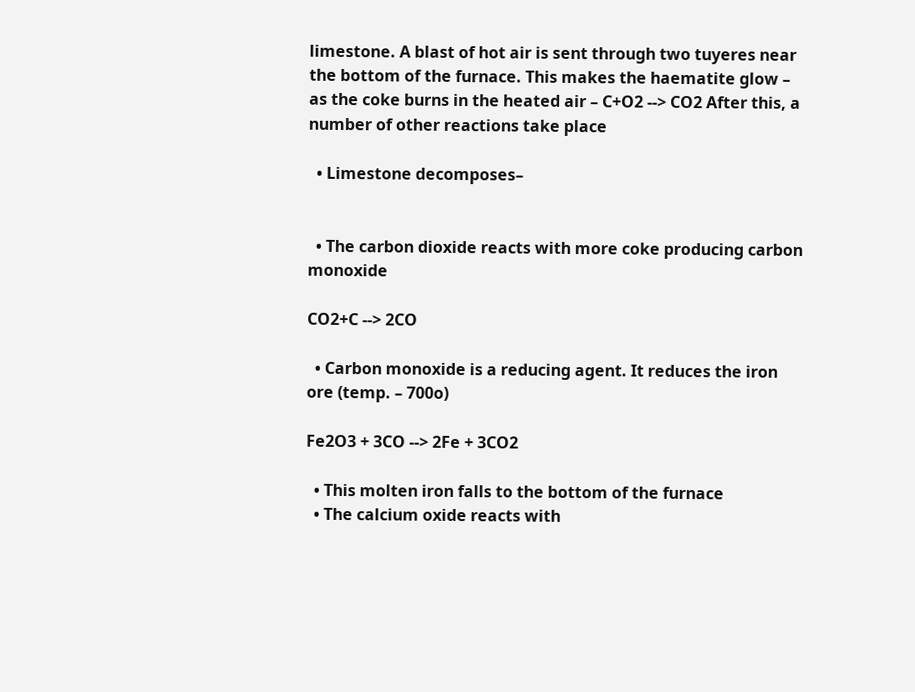limestone. A blast of hot air is sent through two tuyeres near the bottom of the furnace. This makes the haematite glow – as the coke burns in the heated air – C+O2 --> CO2 After this, a number of other reactions take place

  • Limestone decomposes–


  • The carbon dioxide reacts with more coke producing carbon monoxide

CO2+C --> 2CO

  • Carbon monoxide is a reducing agent. It reduces the iron ore (temp. – 700o)

Fe2O3 + 3CO --> 2Fe + 3CO2

  • This molten iron falls to the bottom of the furnace
  • The calcium oxide reacts with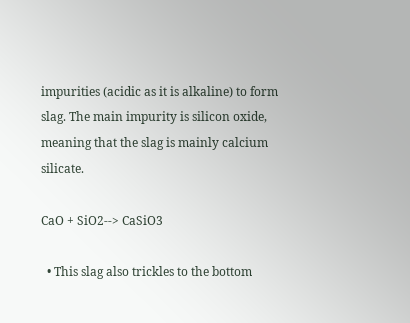impurities (acidic as it is alkaline) to form slag. The main impurity is silicon oxide, meaning that the slag is mainly calcium silicate.

CaO + SiO2--> CaSiO3

  • This slag also trickles to the bottom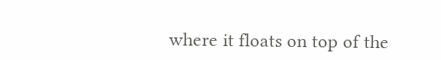where it floats on top of the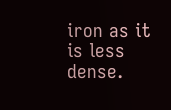iron as it is less dense.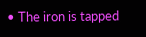• The iron is tapped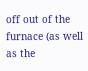off out of the furnace (as well as the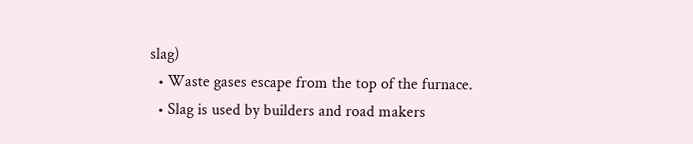slag)
  • Waste gases escape from the top of the furnace.
  • Slag is used by builders and road makers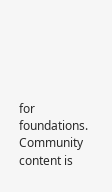for foundations.
Community content is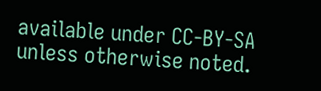available under CC-BY-SA unless otherwise noted.